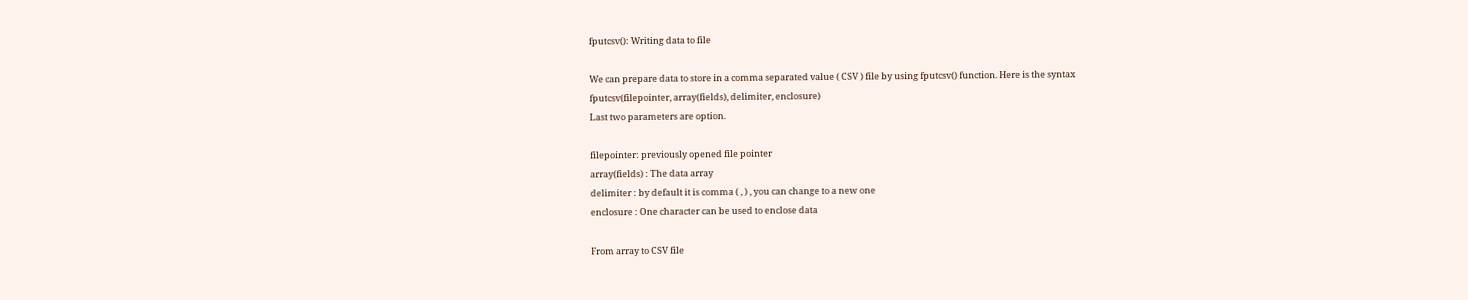fputcsv(): Writing data to file

We can prepare data to store in a comma separated value ( CSV ) file by using fputcsv() function. Here is the syntax
fputcsv(filepointer, array(fields), delimiter, enclosure)
Last two parameters are option.

filepointer: previously opened file pointer
array(fields) : The data array
delimiter : by default it is comma ( , ) , you can change to a new one
enclosure : One character can be used to enclose data

From array to CSV file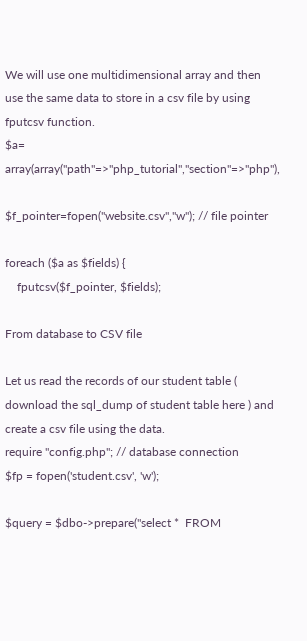We will use one multidimensional array and then use the same data to store in a csv file by using fputcsv function.
$a= array(array("path"=>"php_tutorial","section"=>"php"),

$f_pointer=fopen("website.csv","w"); // file pointer

foreach ($a as $fields) {
    fputcsv($f_pointer, $fields);

From database to CSV file

Let us read the records of our student table ( download the sql_dump of student table here ) and create a csv file using the data.
require "config.php"; // database connection
$fp = fopen('student.csv', 'w');

$query = $dbo->prepare("select *  FROM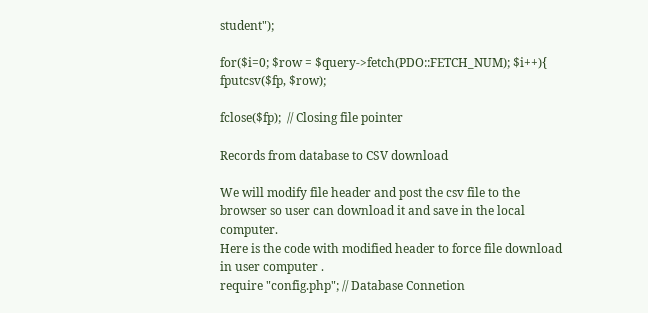student");

for($i=0; $row = $query->fetch(PDO::FETCH_NUM); $i++){
fputcsv($fp, $row);

fclose($fp);  // Closing file pointer

Records from database to CSV download

We will modify file header and post the csv file to the browser so user can download it and save in the local computer.
Here is the code with modified header to force file download in user computer .
require "config.php"; // Database Connetion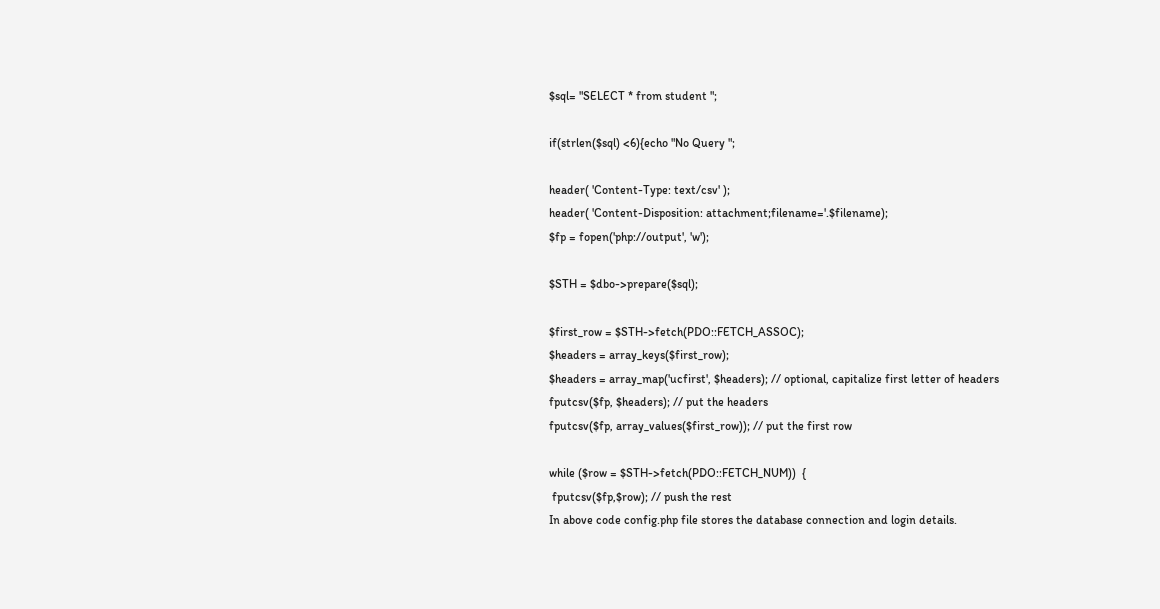$sql= "SELECT * from student ";

if(strlen($sql) <6){echo "No Query ";

header( 'Content-Type: text/csv' );
header( 'Content-Disposition: attachment;filename='.$filename);
$fp = fopen('php://output', 'w');

$STH = $dbo->prepare($sql);

$first_row = $STH->fetch(PDO::FETCH_ASSOC);
$headers = array_keys($first_row);
$headers = array_map('ucfirst', $headers); // optional, capitalize first letter of headers
fputcsv($fp, $headers); // put the headers
fputcsv($fp, array_values($first_row)); // put the first row

while ($row = $STH->fetch(PDO::FETCH_NUM))  {
 fputcsv($fp,$row); // push the rest
In above code config.php file stores the database connection and login details.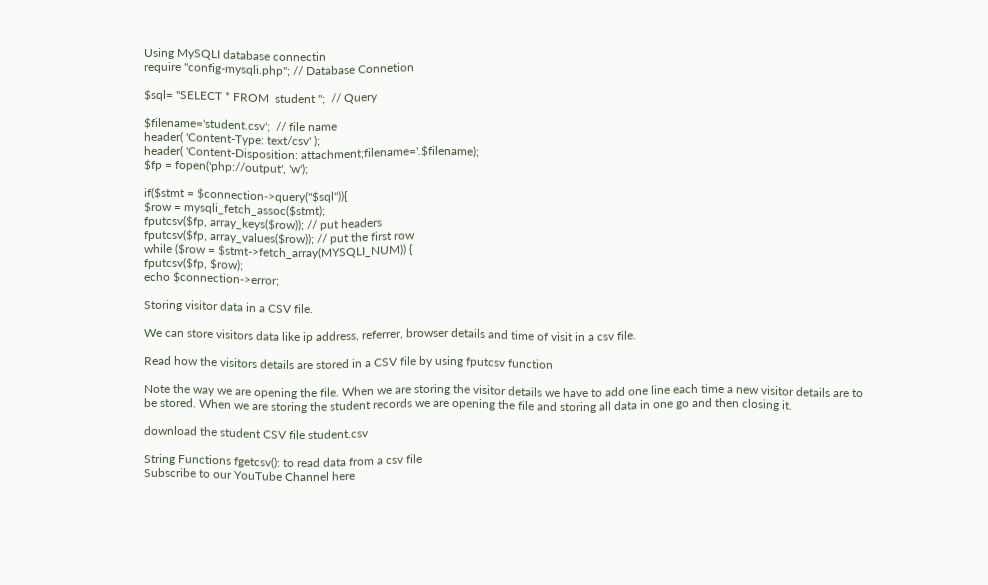Using MySQLI database connectin
require "config-mysqli.php"; // Database Connetion

$sql= "SELECT * FROM  student ";  // Query

$filename='student.csv';  // file name
header( 'Content-Type: text/csv' );
header( 'Content-Disposition: attachment;filename='.$filename);
$fp = fopen('php://output', 'w');

if($stmt = $connection->query("$sql")){
$row = mysqli_fetch_assoc($stmt);
fputcsv($fp, array_keys($row)); // put headers
fputcsv($fp, array_values($row)); // put the first row
while ($row = $stmt->fetch_array(MYSQLI_NUM)) {
fputcsv($fp, $row);
echo $connection->error;

Storing visitor data in a CSV file.

We can store visitors data like ip address, referrer, browser details and time of visit in a csv file.

Read how the visitors details are stored in a CSV file by using fputcsv function

Note the way we are opening the file. When we are storing the visitor details we have to add one line each time a new visitor details are to be stored. When we are storing the student records we are opening the file and storing all data in one go and then closing it.

download the student CSV file student.csv

String Functions fgetcsv(): to read data from a csv file
Subscribe to our YouTube Channel here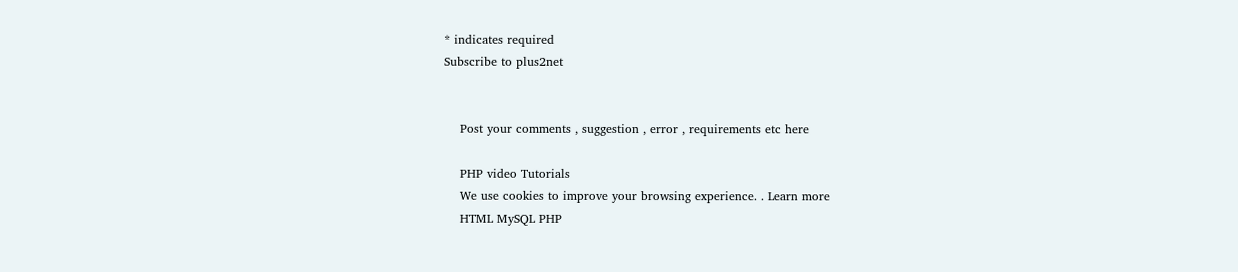* indicates required
Subscribe to plus2net


    Post your comments , suggestion , error , requirements etc here

    PHP video Tutorials
    We use cookies to improve your browsing experience. . Learn more
    HTML MySQL PHP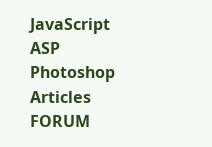JavaScript ASP Photoshop Articles FORUM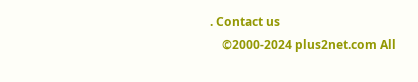. Contact us
    ©2000-2024 plus2net.com All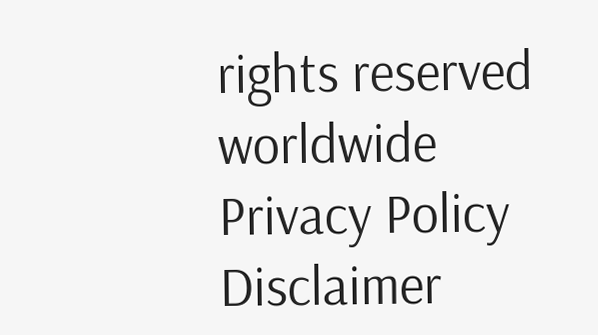rights reserved worldwide Privacy Policy Disclaimer